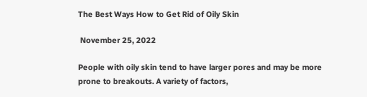The Best Ways How to Get Rid of Oily Skin

 November 25, 2022

People with oily skin tend to have larger pores and may be more prone to breakouts. A variety of factors,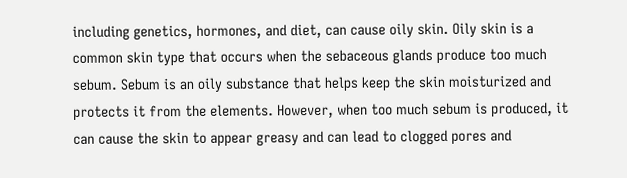including genetics, hormones, and diet, can cause oily skin. Oily skin is a common skin type that occurs when the sebaceous glands produce too much sebum. Sebum is an oily substance that helps keep the skin moisturized and protects it from the elements. However, when too much sebum is produced, it can cause the skin to appear greasy and can lead to clogged pores and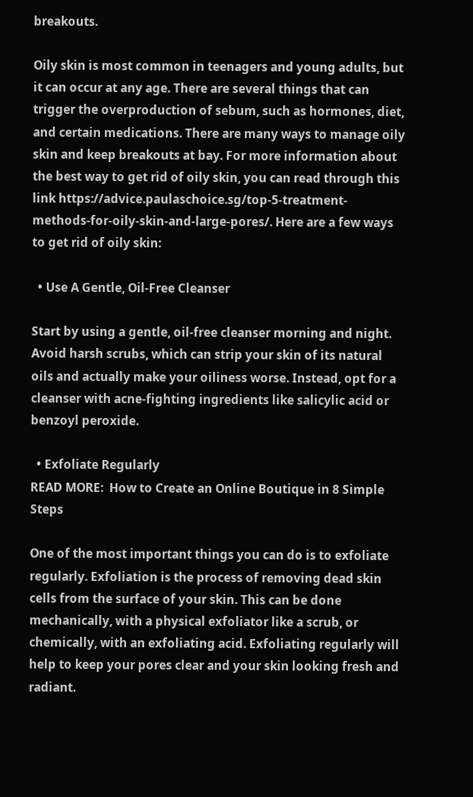breakouts.

Oily skin is most common in teenagers and young adults, but it can occur at any age. There are several things that can trigger the overproduction of sebum, such as hormones, diet, and certain medications. There are many ways to manage oily skin and keep breakouts at bay. For more information about the best way to get rid of oily skin, you can read through this link https://advice.paulaschoice.sg/top-5-treatment-methods-for-oily-skin-and-large-pores/. Here are a few ways to get rid of oily skin:

  • Use A Gentle, Oil-Free Cleanser

Start by using a gentle, oil-free cleanser morning and night. Avoid harsh scrubs, which can strip your skin of its natural oils and actually make your oiliness worse. Instead, opt for a cleanser with acne-fighting ingredients like salicylic acid or benzoyl peroxide.

  • Exfoliate Regularly
READ MORE:  How to Create an Online Boutique in 8 Simple Steps

One of the most important things you can do is to exfoliate regularly. Exfoliation is the process of removing dead skin cells from the surface of your skin. This can be done mechanically, with a physical exfoliator like a scrub, or chemically, with an exfoliating acid. Exfoliating regularly will help to keep your pores clear and your skin looking fresh and radiant.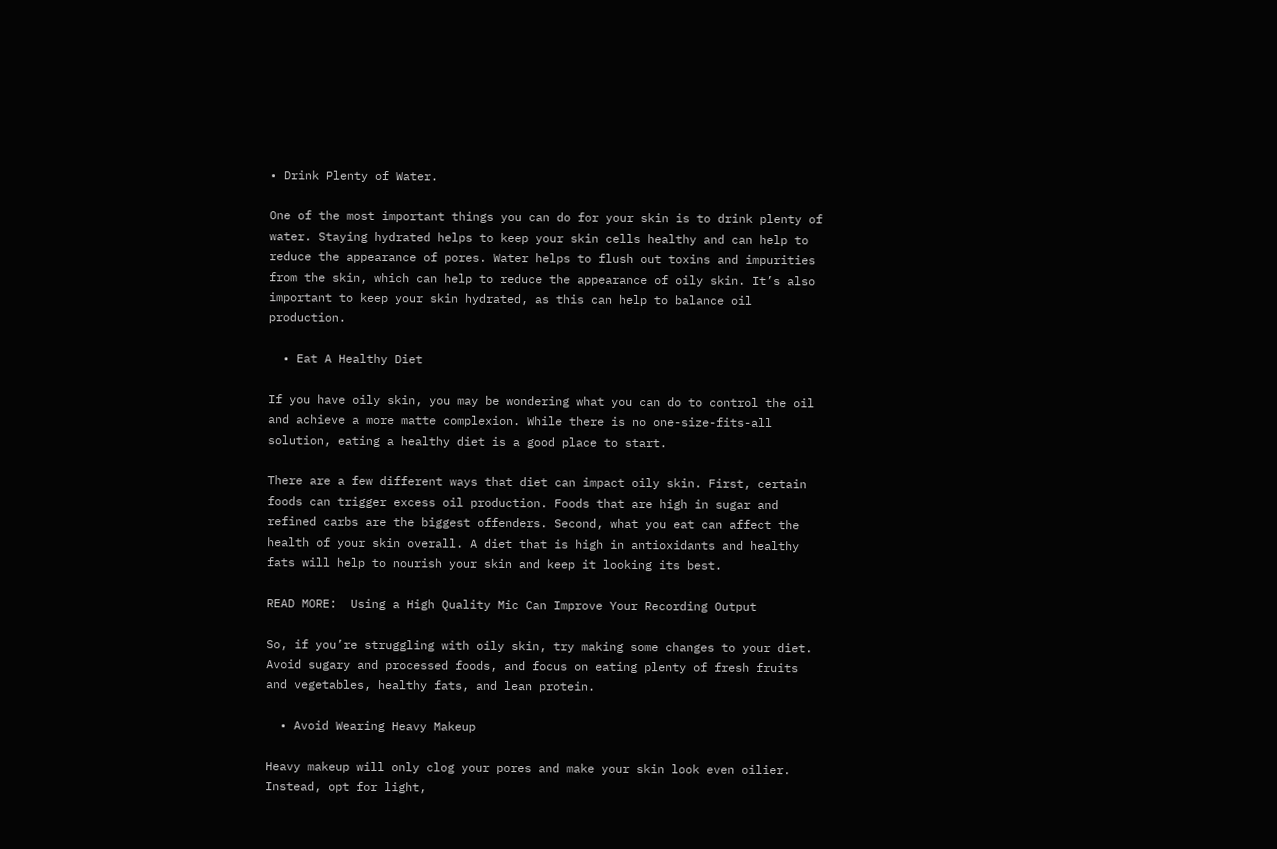• Drink Plenty of Water.

One of the most important things you can do for your skin is to drink plenty of water. Staying hydrated helps to keep your skin cells healthy and can help to reduce the appearance of pores. Water helps to flush out toxins and impurities from the skin, which can help to reduce the appearance of oily skin. It’s also important to keep your skin hydrated, as this can help to balance oil production.

  • Eat A Healthy Diet

If you have oily skin, you may be wondering what you can do to control the oil and achieve a more matte complexion. While there is no one-size-fits-all solution, eating a healthy diet is a good place to start.

There are a few different ways that diet can impact oily skin. First, certain foods can trigger excess oil production. Foods that are high in sugar and refined carbs are the biggest offenders. Second, what you eat can affect the health of your skin overall. A diet that is high in antioxidants and healthy fats will help to nourish your skin and keep it looking its best.

READ MORE:  Using a High Quality Mic Can Improve Your Recording Output

So, if you’re struggling with oily skin, try making some changes to your diet. Avoid sugary and processed foods, and focus on eating plenty of fresh fruits and vegetables, healthy fats, and lean protein.

  • Avoid Wearing Heavy Makeup

Heavy makeup will only clog your pores and make your skin look even oilier. Instead, opt for light,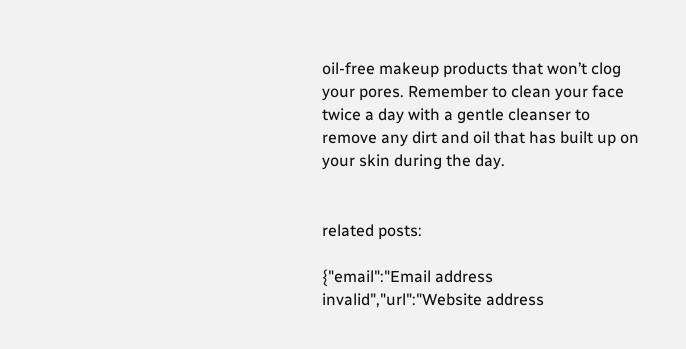oil-free makeup products that won’t clog your pores. Remember to clean your face twice a day with a gentle cleanser to remove any dirt and oil that has built up on your skin during the day.


related posts:

{"email":"Email address invalid","url":"Website address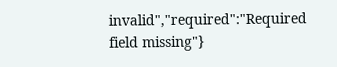invalid","required":"Required field missing"}